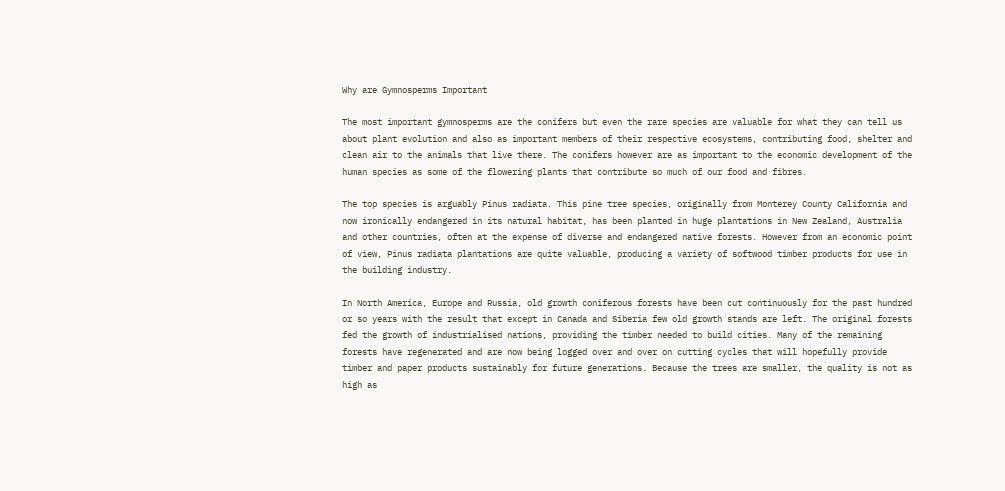Why are Gymnosperms Important

The most important gymnosperms are the conifers but even the rare species are valuable for what they can tell us about plant evolution and also as important members of their respective ecosystems, contributing food, shelter and clean air to the animals that live there. The conifers however are as important to the economic development of the human species as some of the flowering plants that contribute so much of our food and fibres.

The top species is arguably Pinus radiata. This pine tree species, originally from Monterey County California and now ironically endangered in its natural habitat, has been planted in huge plantations in New Zealand, Australia and other countries, often at the expense of diverse and endangered native forests. However from an economic point of view, Pinus radiata plantations are quite valuable, producing a variety of softwood timber products for use in the building industry.

In North America, Europe and Russia, old growth coniferous forests have been cut continuously for the past hundred or so years with the result that except in Canada and Siberia few old growth stands are left. The original forests fed the growth of industrialised nations, providing the timber needed to build cities. Many of the remaining forests have regenerated and are now being logged over and over on cutting cycles that will hopefully provide timber and paper products sustainably for future generations. Because the trees are smaller, the quality is not as high as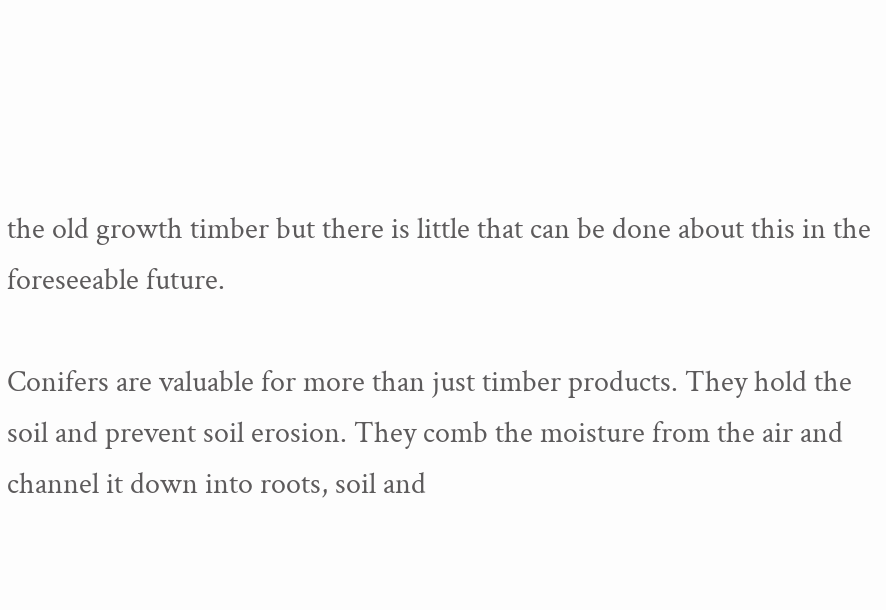the old growth timber but there is little that can be done about this in the foreseeable future.

Conifers are valuable for more than just timber products. They hold the soil and prevent soil erosion. They comb the moisture from the air and channel it down into roots, soil and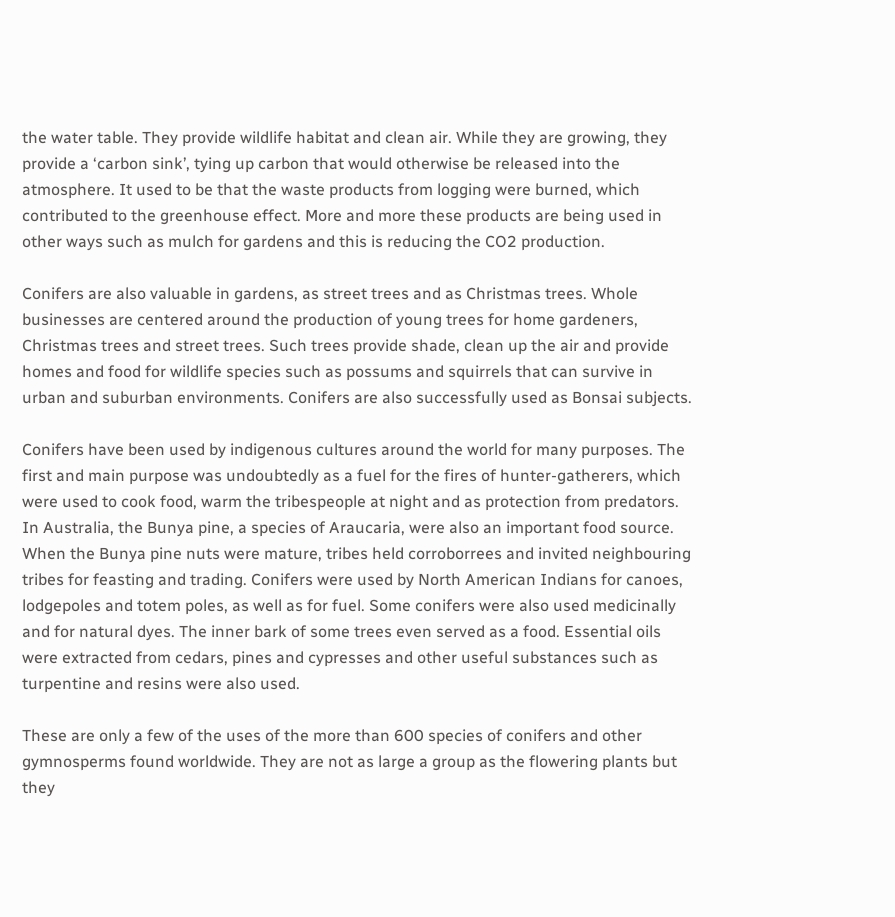the water table. They provide wildlife habitat and clean air. While they are growing, they provide a ‘carbon sink’, tying up carbon that would otherwise be released into the atmosphere. It used to be that the waste products from logging were burned, which contributed to the greenhouse effect. More and more these products are being used in other ways such as mulch for gardens and this is reducing the CO2 production.

Conifers are also valuable in gardens, as street trees and as Christmas trees. Whole businesses are centered around the production of young trees for home gardeners, Christmas trees and street trees. Such trees provide shade, clean up the air and provide homes and food for wildlife species such as possums and squirrels that can survive in urban and suburban environments. Conifers are also successfully used as Bonsai subjects.

Conifers have been used by indigenous cultures around the world for many purposes. The first and main purpose was undoubtedly as a fuel for the fires of hunter-gatherers, which were used to cook food, warm the tribespeople at night and as protection from predators. In Australia, the Bunya pine, a species of Araucaria, were also an important food source. When the Bunya pine nuts were mature, tribes held corroborrees and invited neighbouring tribes for feasting and trading. Conifers were used by North American Indians for canoes, lodgepoles and totem poles, as well as for fuel. Some conifers were also used medicinally and for natural dyes. The inner bark of some trees even served as a food. Essential oils were extracted from cedars, pines and cypresses and other useful substances such as turpentine and resins were also used.

These are only a few of the uses of the more than 600 species of conifers and other gymnosperms found worldwide. They are not as large a group as the flowering plants but they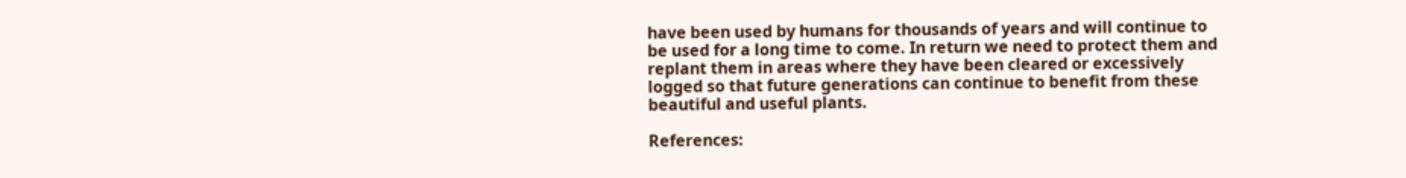have been used by humans for thousands of years and will continue to be used for a long time to come. In return we need to protect them and replant them in areas where they have been cleared or excessively logged so that future generations can continue to benefit from these beautiful and useful plants.

References: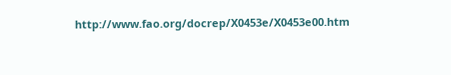http://www.fao.org/docrep/X0453e/X0453e00.htm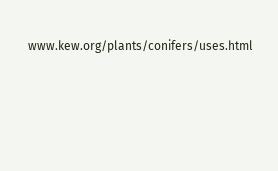www.kew.org/plants/conifers/uses.html